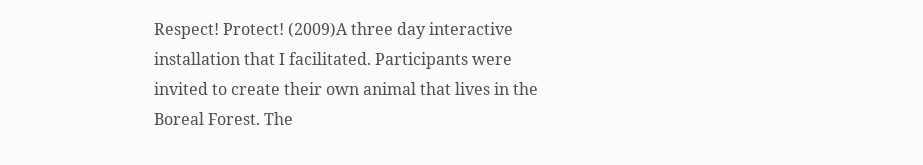Respect! Protect! (2009)A three day interactive installation that I facilitated. Participants were invited to create their own animal that lives in the Boreal Forest. The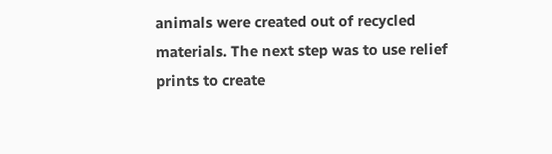animals were created out of recycled materials. The next step was to use relief prints to create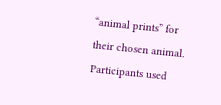“animal prints” for their chosen animal. Participants used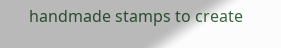handmade stamps to create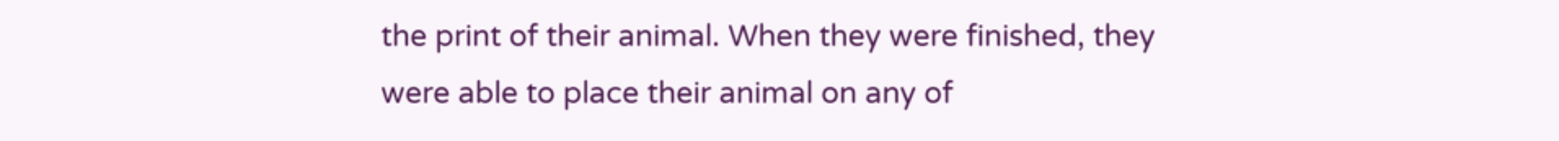the print of their animal. When they were finished, they were able to place their animal on any of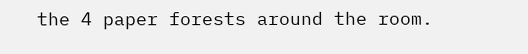the 4 paper forests around the room.